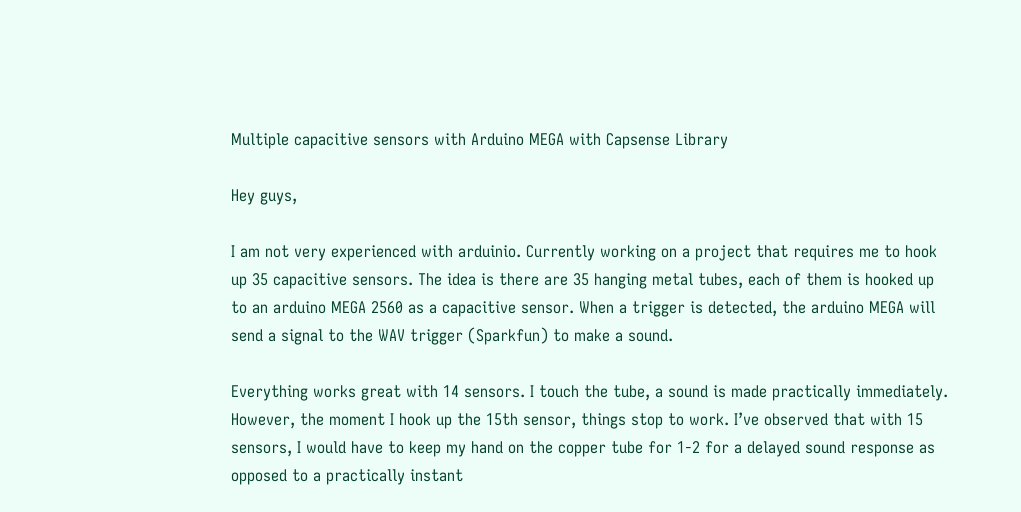Multiple capacitive sensors with Arduino MEGA with Capsense Library

Hey guys,

I am not very experienced with arduinio. Currently working on a project that requires me to hook up 35 capacitive sensors. The idea is there are 35 hanging metal tubes, each of them is hooked up to an arduino MEGA 2560 as a capacitive sensor. When a trigger is detected, the arduino MEGA will send a signal to the WAV trigger (Sparkfun) to make a sound.

Everything works great with 14 sensors. I touch the tube, a sound is made practically immediately. However, the moment I hook up the 15th sensor, things stop to work. I’ve observed that with 15 sensors, I would have to keep my hand on the copper tube for 1-2 for a delayed sound response as opposed to a practically instant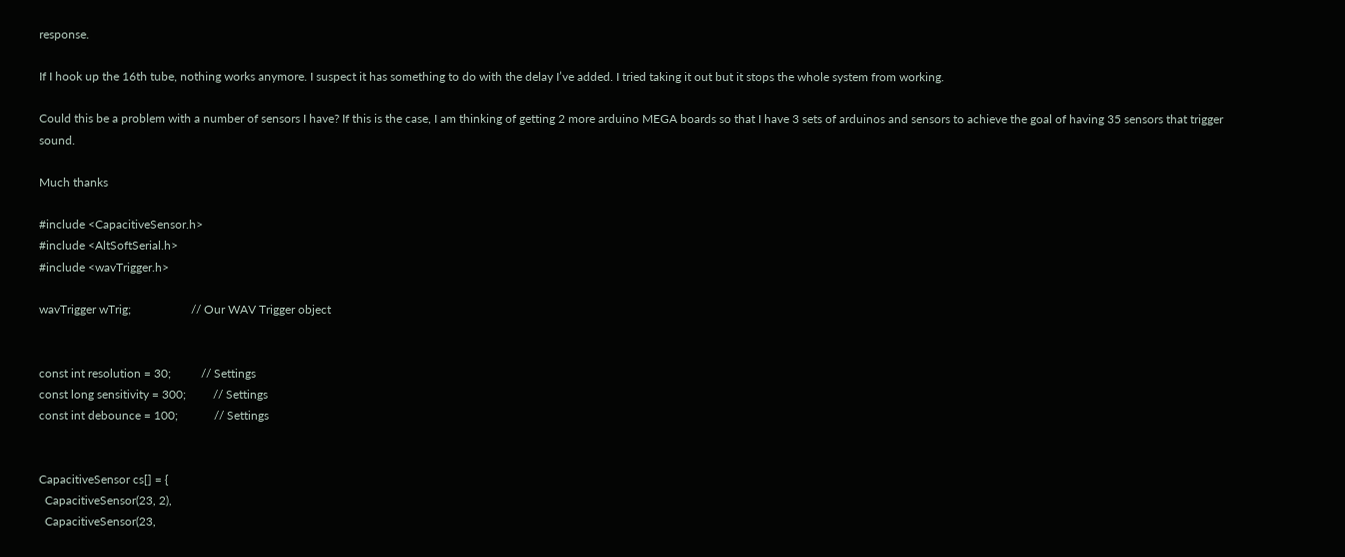response.

If I hook up the 16th tube, nothing works anymore. I suspect it has something to do with the delay I’ve added. I tried taking it out but it stops the whole system from working.

Could this be a problem with a number of sensors I have? If this is the case, I am thinking of getting 2 more arduino MEGA boards so that I have 3 sets of arduinos and sensors to achieve the goal of having 35 sensors that trigger sound.

Much thanks

#include <CapacitiveSensor.h>
#include <AltSoftSerial.h>
#include <wavTrigger.h>

wavTrigger wTrig;                    // Our WAV Trigger object


const int resolution = 30;          // Settings
const long sensitivity = 300;         // Settings
const int debounce = 100;            // Settings


CapacitiveSensor cs[] = {
  CapacitiveSensor(23, 2),
  CapacitiveSensor(23,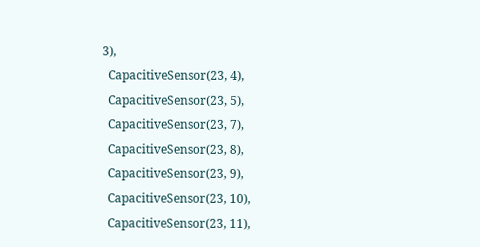3),
  CapacitiveSensor(23, 4),
  CapacitiveSensor(23, 5),
  CapacitiveSensor(23, 7),
  CapacitiveSensor(23, 8),
  CapacitiveSensor(23, 9),
  CapacitiveSensor(23, 10),
  CapacitiveSensor(23, 11),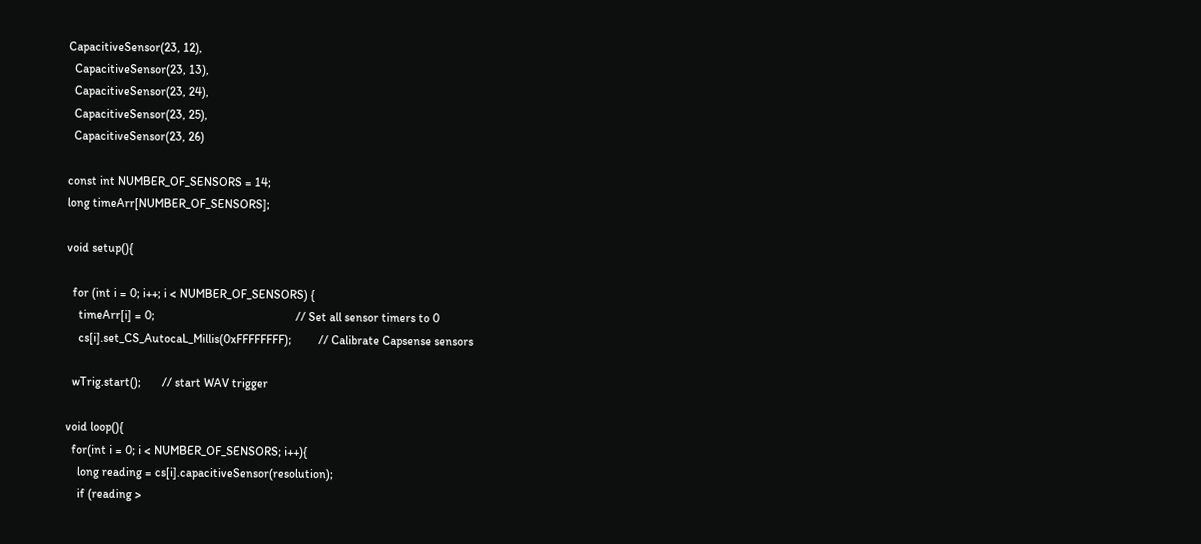CapacitiveSensor(23, 12),
  CapacitiveSensor(23, 13),
  CapacitiveSensor(23, 24),
  CapacitiveSensor(23, 25),
  CapacitiveSensor(23, 26)

const int NUMBER_OF_SENSORS = 14;
long timeArr[NUMBER_OF_SENSORS];

void setup(){

  for (int i = 0; i++; i < NUMBER_OF_SENSORS) {
    timeArr[i] = 0;                                               // Set all sensor timers to 0
    cs[i].set_CS_AutocaL_Millis(0xFFFFFFFF);         // Calibrate Capsense sensors

  wTrig.start();       // start WAV trigger

void loop(){
  for(int i = 0; i < NUMBER_OF_SENSORS; i++){
    long reading = cs[i].capacitiveSensor(resolution);
    if (reading >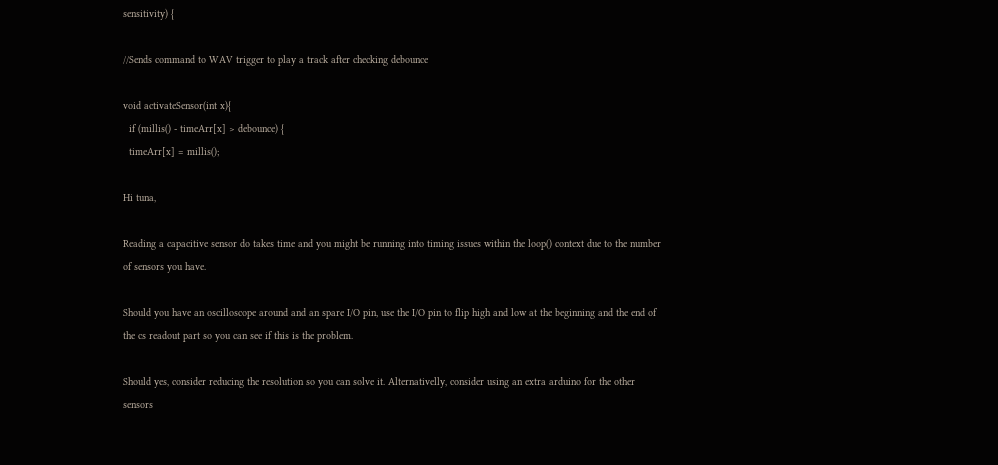sensitivity) {

//Sends command to WAV trigger to play a track after checking debounce

void activateSensor(int x){
  if (millis() - timeArr[x] > debounce) {
  timeArr[x] = millis();

Hi tuna,

Reading a capacitive sensor do takes time and you might be running into timing issues within the loop() context due to the number of sensors you have.

Should you have an oscilloscope around and an spare I/O pin, use the I/O pin to flip high and low at the beginning and the end of the cs readout part so you can see if this is the problem.

Should yes, consider reducing the resolution so you can solve it. Alternativelly, consider using an extra arduino for the other sensors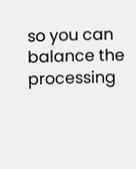so you can balance the processing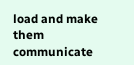load and make them communicate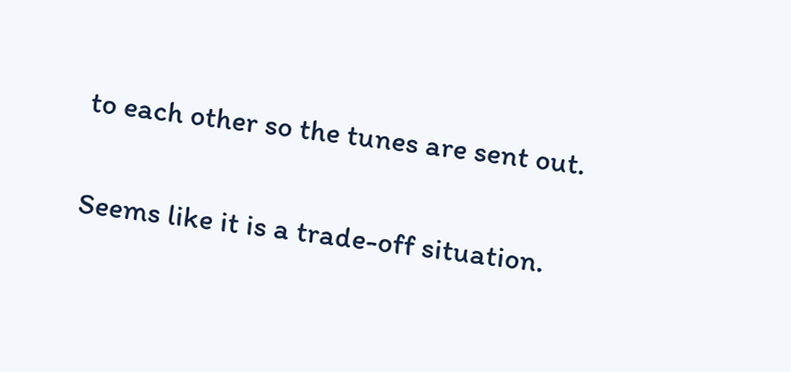to each other so the tunes are sent out.

Seems like it is a trade-off situation.